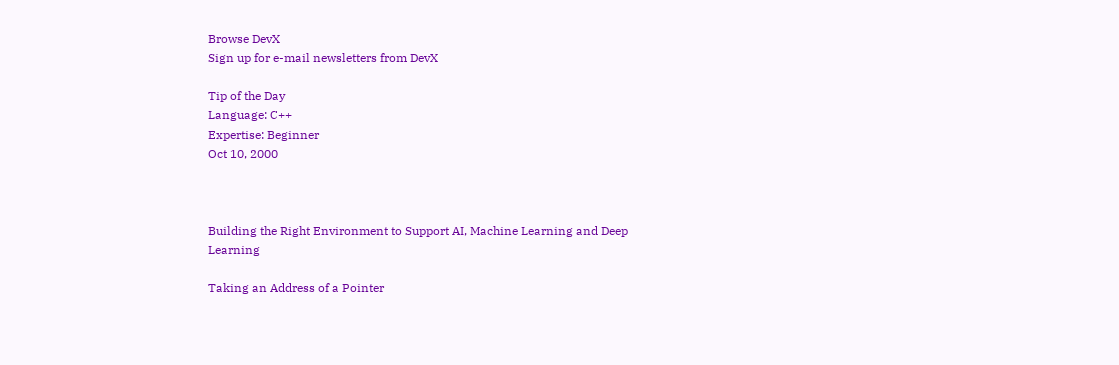Browse DevX
Sign up for e-mail newsletters from DevX

Tip of the Day
Language: C++
Expertise: Beginner
Oct 10, 2000



Building the Right Environment to Support AI, Machine Learning and Deep Learning

Taking an Address of a Pointer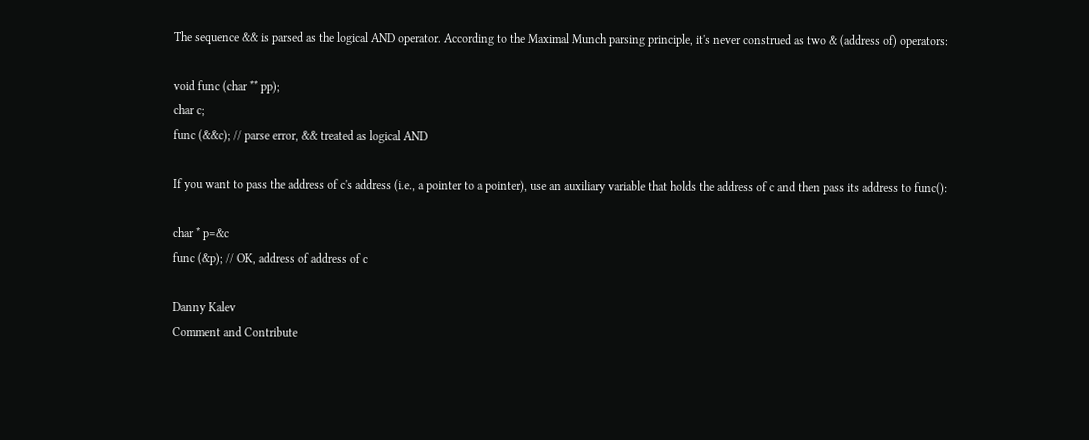The sequence && is parsed as the logical AND operator. According to the Maximal Munch parsing principle, it's never construed as two & (address of) operators:

void func (char ** pp);
char c;
func (&&c); // parse error, && treated as logical AND

If you want to pass the address of c's address (i.e., a pointer to a pointer), use an auxiliary variable that holds the address of c and then pass its address to func():

char * p=&c
func (&p); // OK, address of address of c

Danny Kalev
Comment and Contribute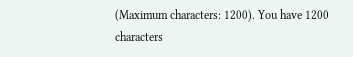(Maximum characters: 1200). You have 1200 characters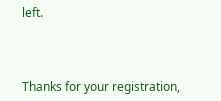left.



Thanks for your registration,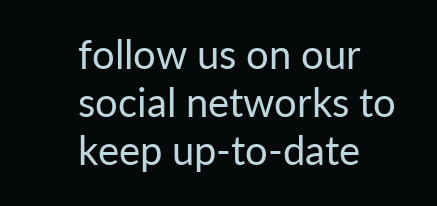follow us on our social networks to keep up-to-date